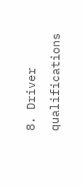8. Driver qualifications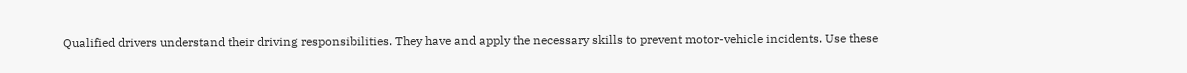Qualified drivers understand their driving responsibilities. They have and apply the necessary skills to prevent motor-vehicle incidents. Use these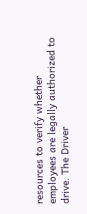resources to verify whether employees are legally authorized to drive. The Driver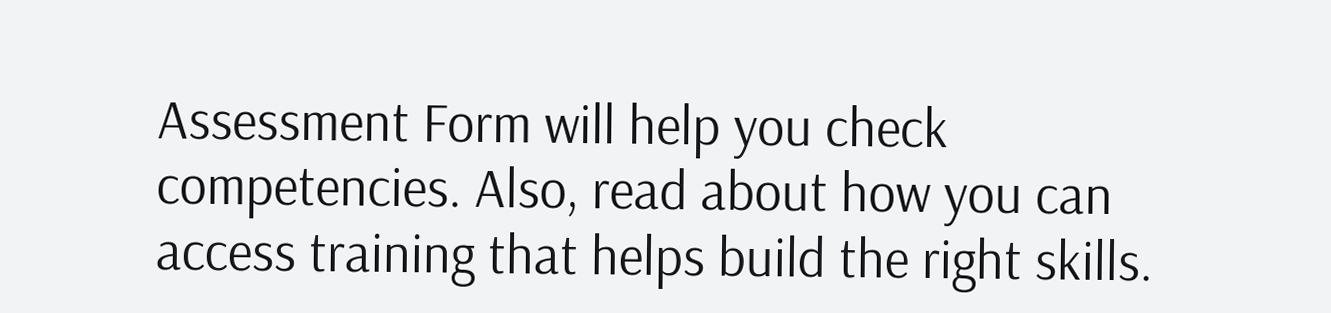Assessment Form will help you check competencies. Also, read about how you can access training that helps build the right skills.